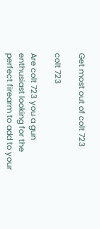Get most out of colt 723

colt 723

Are colt 723 you a gun enthusiast looking for the perfect firearm to add to your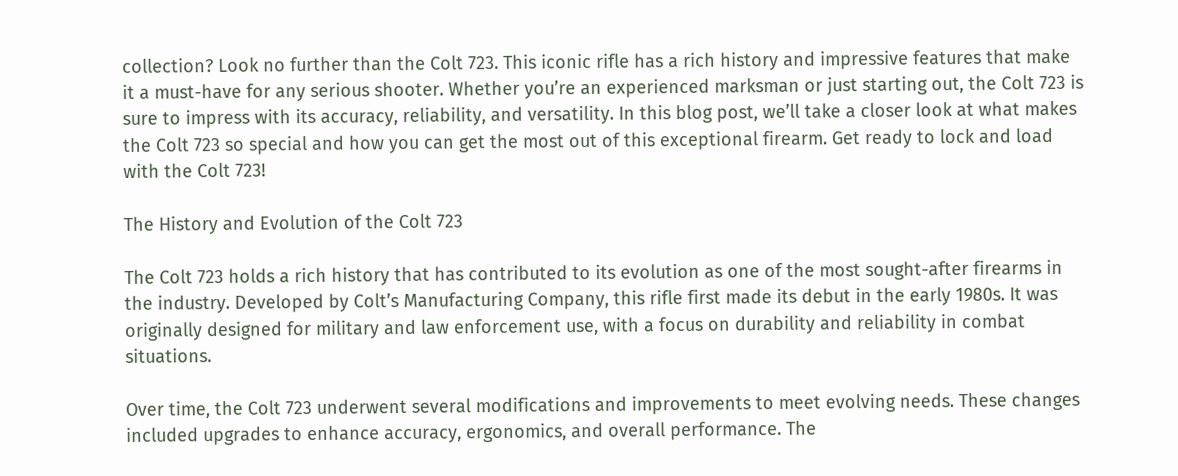collection? Look no further than the Colt 723. This iconic rifle has a rich history and impressive features that make it a must-have for any serious shooter. Whether you’re an experienced marksman or just starting out, the Colt 723 is sure to impress with its accuracy, reliability, and versatility. In this blog post, we’ll take a closer look at what makes the Colt 723 so special and how you can get the most out of this exceptional firearm. Get ready to lock and load with the Colt 723!

The History and Evolution of the Colt 723

The Colt 723 holds a rich history that has contributed to its evolution as one of the most sought-after firearms in the industry. Developed by Colt’s Manufacturing Company, this rifle first made its debut in the early 1980s. It was originally designed for military and law enforcement use, with a focus on durability and reliability in combat situations.

Over time, the Colt 723 underwent several modifications and improvements to meet evolving needs. These changes included upgrades to enhance accuracy, ergonomics, and overall performance. The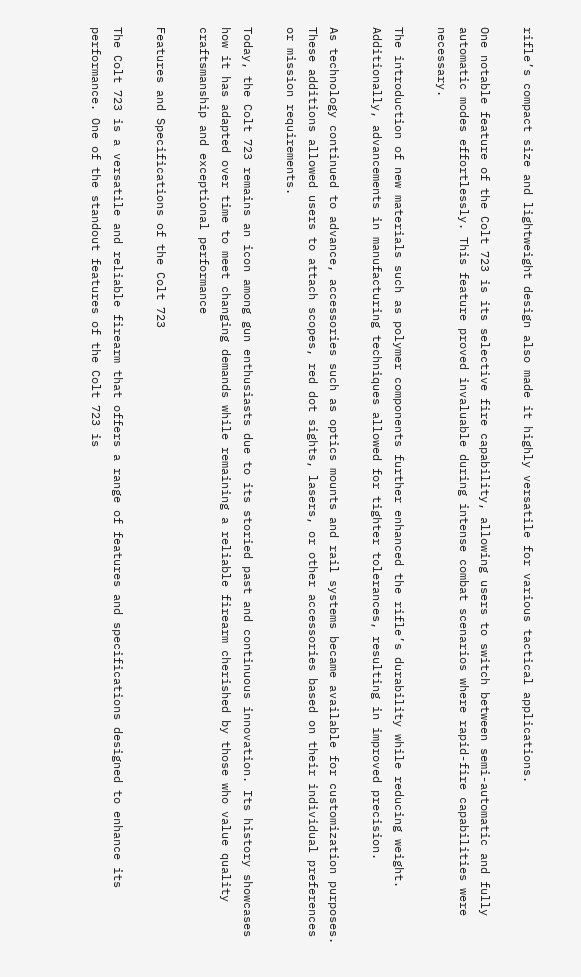rifle’s compact size and lightweight design also made it highly versatile for various tactical applications.

One notable feature of the Colt 723 is its selective fire capability, allowing users to switch between semi-automatic and fully automatic modes effortlessly. This feature proved invaluable during intense combat scenarios where rapid-fire capabilities were necessary.

The introduction of new materials such as polymer components further enhanced the rifle’s durability while reducing weight. Additionally, advancements in manufacturing techniques allowed for tighter tolerances, resulting in improved precision.

As technology continued to advance, accessories such as optics mounts and rail systems became available for customization purposes. These additions allowed users to attach scopes, red dot sights, lasers, or other accessories based on their individual preferences or mission requirements.

Today, the Colt 723 remains an icon among gun enthusiasts due to its storied past and continuous innovation. Its history showcases how it has adapted over time to meet changing demands while remaining a reliable firearm cherished by those who value quality craftsmanship and exceptional performance

Features and Specifications of the Colt 723

The Colt 723 is a versatile and reliable firearm that offers a range of features and specifications designed to enhance its performance. One of the standout features of the Colt 723 is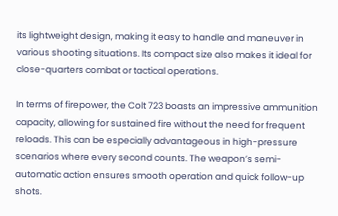its lightweight design, making it easy to handle and maneuver in various shooting situations. Its compact size also makes it ideal for close-quarters combat or tactical operations.

In terms of firepower, the Colt 723 boasts an impressive ammunition capacity, allowing for sustained fire without the need for frequent reloads. This can be especially advantageous in high-pressure scenarios where every second counts. The weapon’s semi-automatic action ensures smooth operation and quick follow-up shots.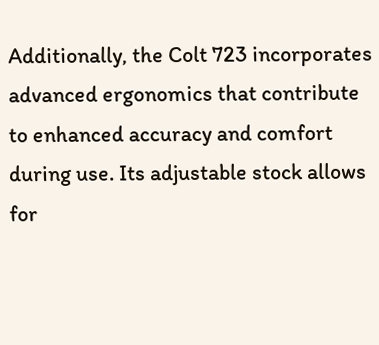Additionally, the Colt 723 incorporates advanced ergonomics that contribute to enhanced accuracy and comfort during use. Its adjustable stock allows for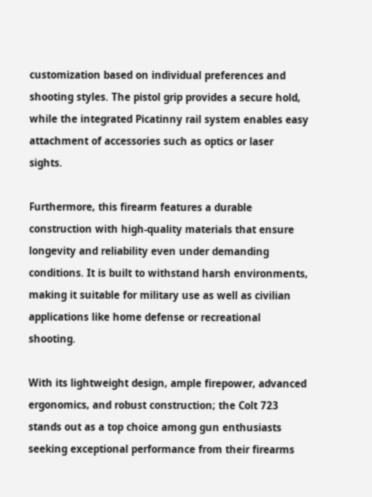customization based on individual preferences and shooting styles. The pistol grip provides a secure hold, while the integrated Picatinny rail system enables easy attachment of accessories such as optics or laser sights.

Furthermore, this firearm features a durable construction with high-quality materials that ensure longevity and reliability even under demanding conditions. It is built to withstand harsh environments, making it suitable for military use as well as civilian applications like home defense or recreational shooting.

With its lightweight design, ample firepower, advanced ergonomics, and robust construction; the Colt 723 stands out as a top choice among gun enthusiasts seeking exceptional performance from their firearms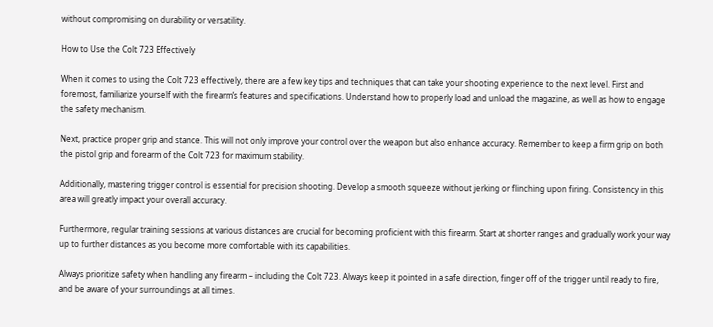without compromising on durability or versatility.

How to Use the Colt 723 Effectively

When it comes to using the Colt 723 effectively, there are a few key tips and techniques that can take your shooting experience to the next level. First and foremost, familiarize yourself with the firearm’s features and specifications. Understand how to properly load and unload the magazine, as well as how to engage the safety mechanism.

Next, practice proper grip and stance. This will not only improve your control over the weapon but also enhance accuracy. Remember to keep a firm grip on both the pistol grip and forearm of the Colt 723 for maximum stability.

Additionally, mastering trigger control is essential for precision shooting. Develop a smooth squeeze without jerking or flinching upon firing. Consistency in this area will greatly impact your overall accuracy.

Furthermore, regular training sessions at various distances are crucial for becoming proficient with this firearm. Start at shorter ranges and gradually work your way up to further distances as you become more comfortable with its capabilities.

Always prioritize safety when handling any firearm – including the Colt 723. Always keep it pointed in a safe direction, finger off of the trigger until ready to fire, and be aware of your surroundings at all times.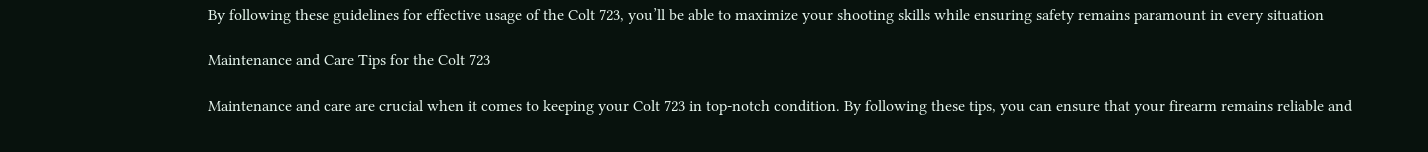By following these guidelines for effective usage of the Colt 723, you’ll be able to maximize your shooting skills while ensuring safety remains paramount in every situation

Maintenance and Care Tips for the Colt 723

Maintenance and care are crucial when it comes to keeping your Colt 723 in top-notch condition. By following these tips, you can ensure that your firearm remains reliable and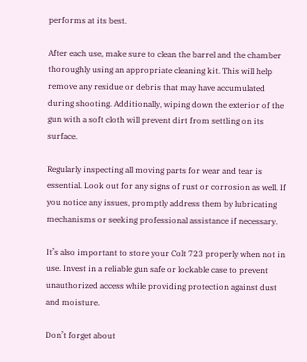performs at its best.

After each use, make sure to clean the barrel and the chamber thoroughly using an appropriate cleaning kit. This will help remove any residue or debris that may have accumulated during shooting. Additionally, wiping down the exterior of the gun with a soft cloth will prevent dirt from settling on its surface.

Regularly inspecting all moving parts for wear and tear is essential. Look out for any signs of rust or corrosion as well. If you notice any issues, promptly address them by lubricating mechanisms or seeking professional assistance if necessary.

It’s also important to store your Colt 723 properly when not in use. Invest in a reliable gun safe or lockable case to prevent unauthorized access while providing protection against dust and moisture.

Don’t forget about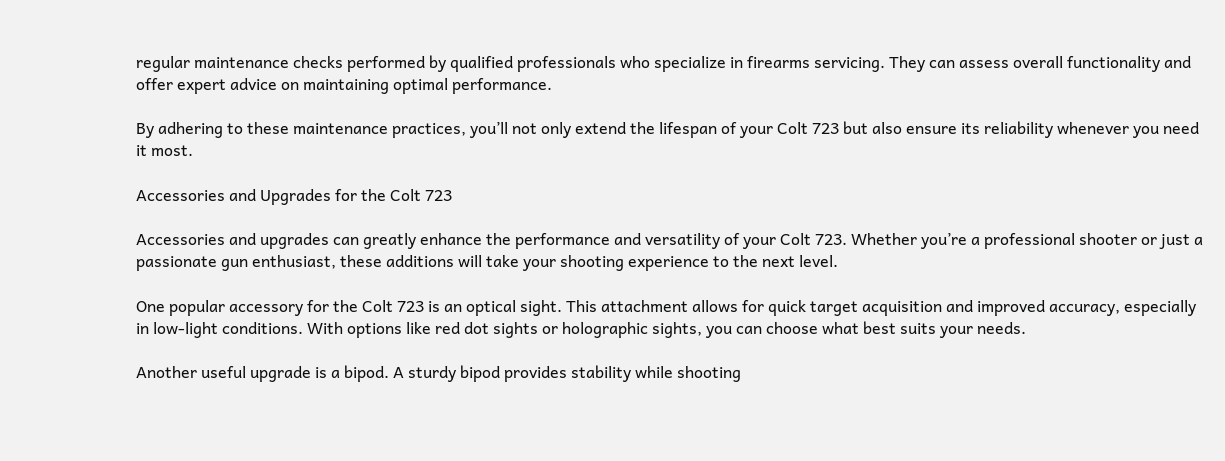regular maintenance checks performed by qualified professionals who specialize in firearms servicing. They can assess overall functionality and offer expert advice on maintaining optimal performance.

By adhering to these maintenance practices, you’ll not only extend the lifespan of your Colt 723 but also ensure its reliability whenever you need it most.

Accessories and Upgrades for the Colt 723

Accessories and upgrades can greatly enhance the performance and versatility of your Colt 723. Whether you’re a professional shooter or just a passionate gun enthusiast, these additions will take your shooting experience to the next level.

One popular accessory for the Colt 723 is an optical sight. This attachment allows for quick target acquisition and improved accuracy, especially in low-light conditions. With options like red dot sights or holographic sights, you can choose what best suits your needs.

Another useful upgrade is a bipod. A sturdy bipod provides stability while shooting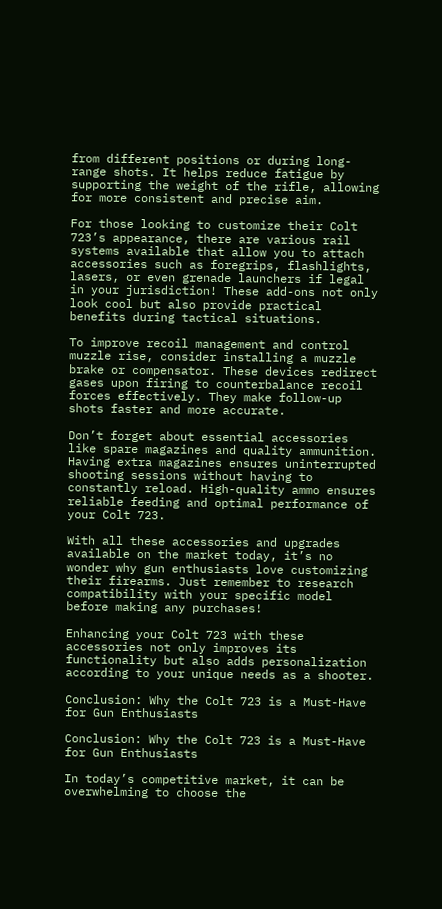from different positions or during long-range shots. It helps reduce fatigue by supporting the weight of the rifle, allowing for more consistent and precise aim.

For those looking to customize their Colt 723’s appearance, there are various rail systems available that allow you to attach accessories such as foregrips, flashlights, lasers, or even grenade launchers if legal in your jurisdiction! These add-ons not only look cool but also provide practical benefits during tactical situations.

To improve recoil management and control muzzle rise, consider installing a muzzle brake or compensator. These devices redirect gases upon firing to counterbalance recoil forces effectively. They make follow-up shots faster and more accurate.

Don’t forget about essential accessories like spare magazines and quality ammunition. Having extra magazines ensures uninterrupted shooting sessions without having to constantly reload. High-quality ammo ensures reliable feeding and optimal performance of your Colt 723.

With all these accessories and upgrades available on the market today, it’s no wonder why gun enthusiasts love customizing their firearms. Just remember to research compatibility with your specific model before making any purchases!

Enhancing your Colt 723 with these accessories not only improves its functionality but also adds personalization according to your unique needs as a shooter.

Conclusion: Why the Colt 723 is a Must-Have for Gun Enthusiasts

Conclusion: Why the Colt 723 is a Must-Have for Gun Enthusiasts

In today’s competitive market, it can be overwhelming to choose the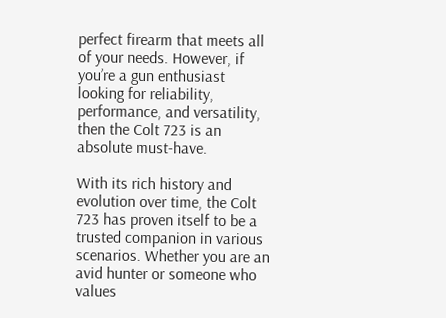perfect firearm that meets all of your needs. However, if you’re a gun enthusiast looking for reliability, performance, and versatility, then the Colt 723 is an absolute must-have.

With its rich history and evolution over time, the Colt 723 has proven itself to be a trusted companion in various scenarios. Whether you are an avid hunter or someone who values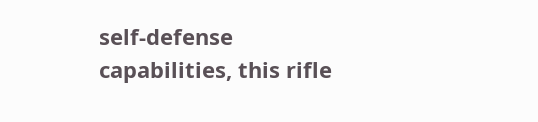self-defense capabilities, this rifle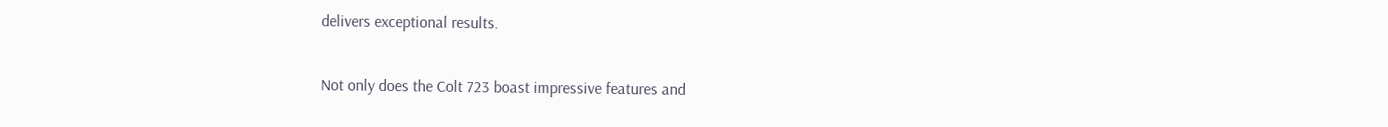delivers exceptional results.

Not only does the Colt 723 boast impressive features and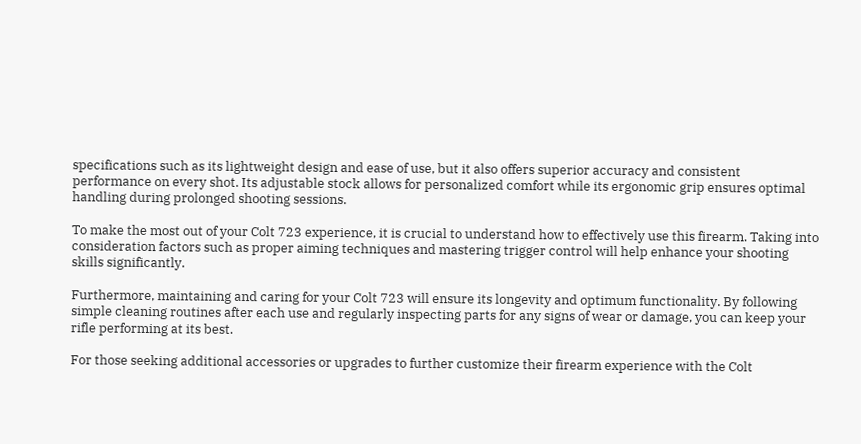specifications such as its lightweight design and ease of use, but it also offers superior accuracy and consistent performance on every shot. Its adjustable stock allows for personalized comfort while its ergonomic grip ensures optimal handling during prolonged shooting sessions.

To make the most out of your Colt 723 experience, it is crucial to understand how to effectively use this firearm. Taking into consideration factors such as proper aiming techniques and mastering trigger control will help enhance your shooting skills significantly.

Furthermore, maintaining and caring for your Colt 723 will ensure its longevity and optimum functionality. By following simple cleaning routines after each use and regularly inspecting parts for any signs of wear or damage, you can keep your rifle performing at its best.

For those seeking additional accessories or upgrades to further customize their firearm experience with the Colt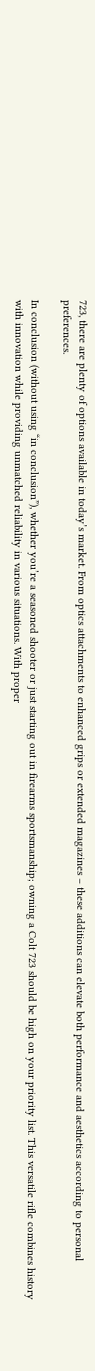723, there are plenty of options available in today’s market. From optics attachments to enhanced grips or extended magazines – these additions can elevate both performance and aesthetics according to personal preferences.

In conclusion (without using “in conclusion”), whether you’re a seasoned shooter or just starting out in firearms sportsmanship; owning a Colt 723 should be high on your priority list. This versatile rifle combines history with innovation while providing unmatched reliability in various situations. With proper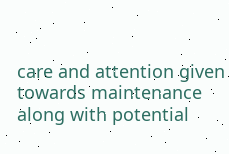care and attention given towards maintenance along with potential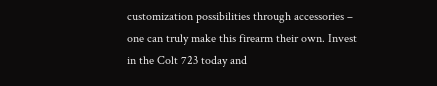customization possibilities through accessories – one can truly make this firearm their own. Invest in the Colt 723 today and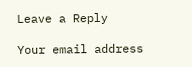Leave a Reply

Your email address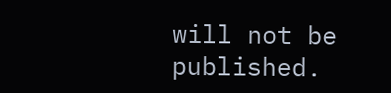will not be published.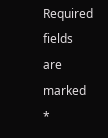Required fields are marked *